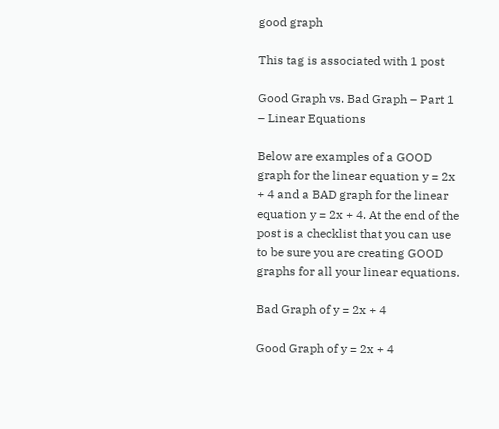good graph

This tag is associated with 1 post

Good Graph vs. Bad Graph – Part 1 – Linear Equations

Below are examples of a GOOD graph for the linear equation y = 2x + 4 and a BAD graph for the linear equation y = 2x + 4. At the end of the post is a checklist that you can use to be sure you are creating GOOD graphs for all your linear equations.

Bad Graph of y = 2x + 4

Good Graph of y = 2x + 4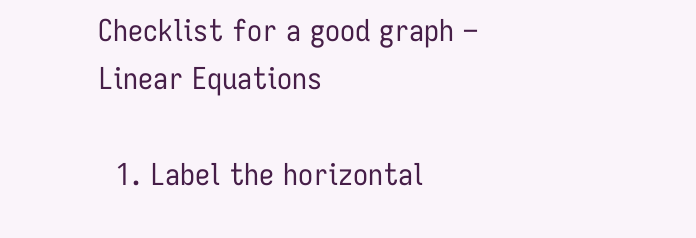Checklist for a good graph – Linear Equations

  1. Label the horizontal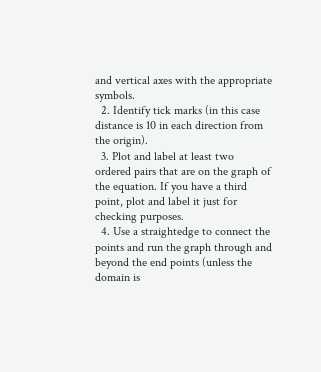and vertical axes with the appropriate symbols.
  2. Identify tick marks (in this case distance is 10 in each direction from the origin).
  3. Plot and label at least two ordered pairs that are on the graph of the equation. If you have a third point, plot and label it just for checking purposes.
  4. Use a straightedge to connect the points and run the graph through and beyond the end points (unless the domain is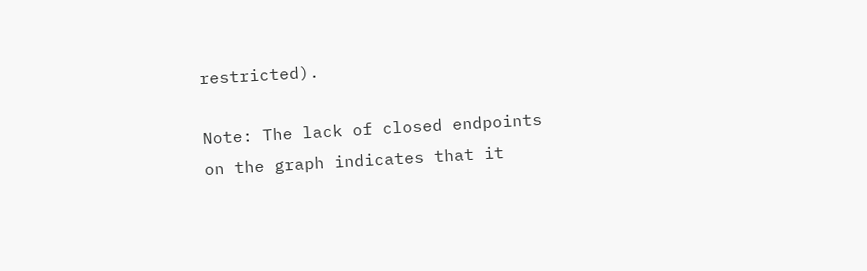restricted).

Note: The lack of closed endpoints on the graph indicates that it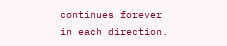continues forever in each direction.